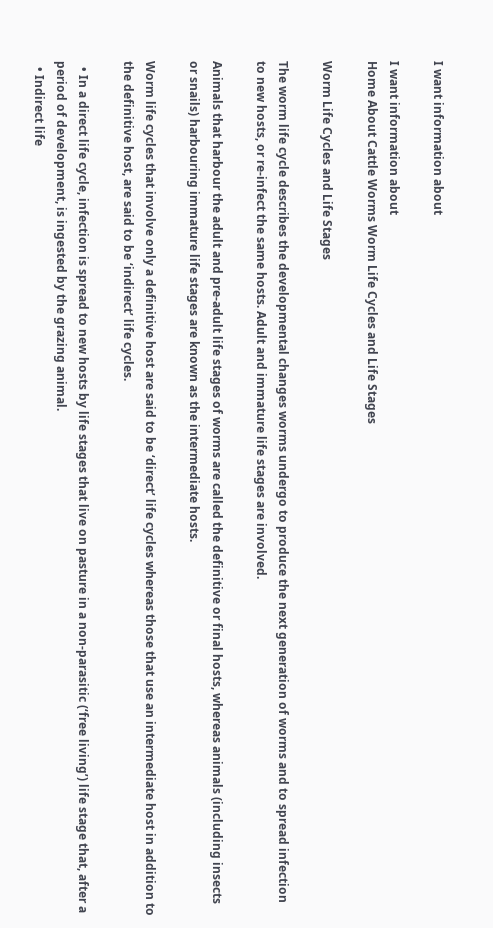I want information about

I want information about
Home About Cattle Worms Worm Life Cycles and Life Stages

Worm Life Cycles and Life Stages

The worm life cycle describes the developmental changes worms undergo to produce the next generation of worms and to spread infection to new hosts, or re-infect the same hosts. Adult and immature life stages are involved.

Animals that harbour the adult and pre-adult life stages of worms are called the definitive or final hosts, whereas animals (including insects or snails) harbouring immature life stages are known as the intermediate hosts.

Worm life cycles that involve only a definitive host are said to be ‘direct’ life cycles whereas those that use an intermediate host in addition to the definitive host, are said to be ‘indirect’ life cycles.

  • In a direct life cycle, infection is spread to new hosts by life stages that live on pasture in a non-parasitic (‘free living’) life stage that, after a period of development, is ingested by the grazing animal.
  • Indirect life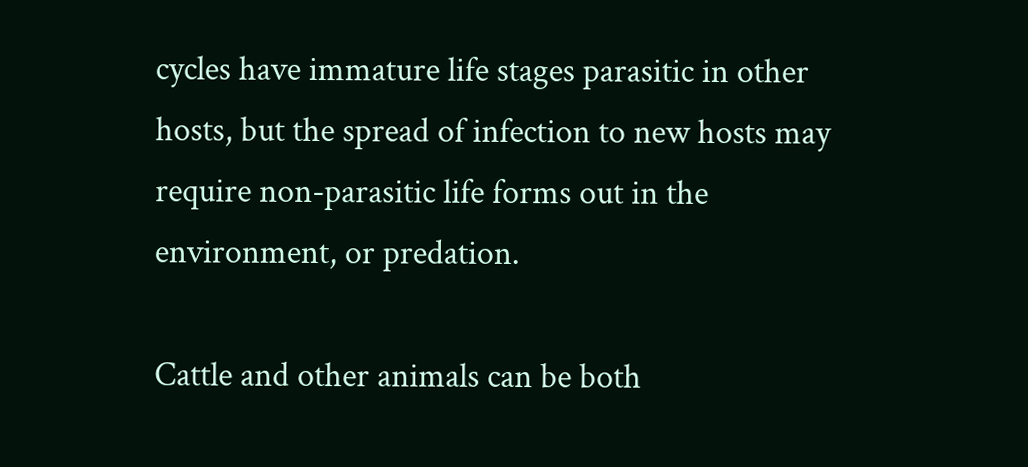cycles have immature life stages parasitic in other hosts, but the spread of infection to new hosts may require non-parasitic life forms out in the environment, or predation.

Cattle and other animals can be both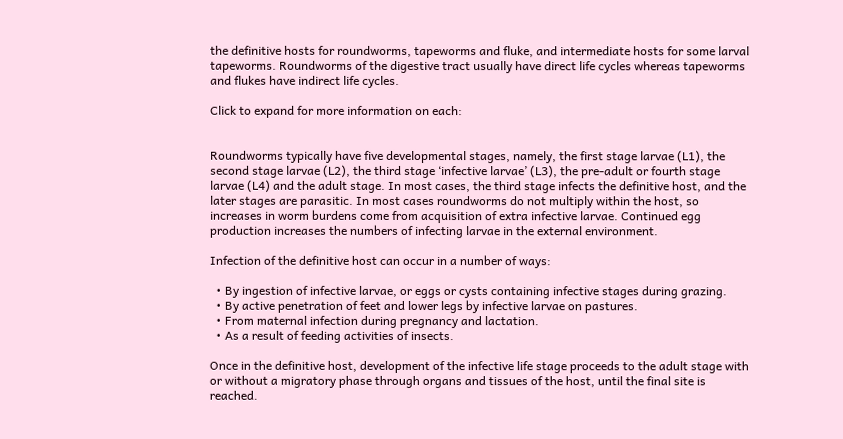the definitive hosts for roundworms, tapeworms and fluke, and intermediate hosts for some larval tapeworms. Roundworms of the digestive tract usually have direct life cycles whereas tapeworms and flukes have indirect life cycles.

Click to expand for more information on each:


Roundworms typically have five developmental stages, namely, the first stage larvae (L1), the second stage larvae (L2), the third stage ‘infective larvae’ (L3), the pre-adult or fourth stage larvae (L4) and the adult stage. In most cases, the third stage infects the definitive host, and the later stages are parasitic. In most cases roundworms do not multiply within the host, so increases in worm burdens come from acquisition of extra infective larvae. Continued egg production increases the numbers of infecting larvae in the external environment.

Infection of the definitive host can occur in a number of ways:

  • By ingestion of infective larvae, or eggs or cysts containing infective stages during grazing.
  • By active penetration of feet and lower legs by infective larvae on pastures.
  • From maternal infection during pregnancy and lactation.
  • As a result of feeding activities of insects.

Once in the definitive host, development of the infective life stage proceeds to the adult stage with or without a migratory phase through organs and tissues of the host, until the final site is reached.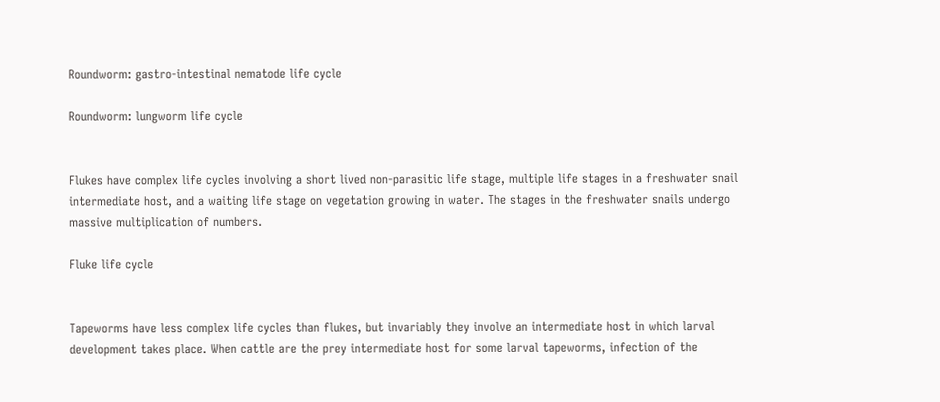Roundworm: gastro-intestinal nematode life cycle

Roundworm: lungworm life cycle


Flukes have complex life cycles involving a short lived non-parasitic life stage, multiple life stages in a freshwater snail intermediate host, and a waiting life stage on vegetation growing in water. The stages in the freshwater snails undergo massive multiplication of numbers.

Fluke life cycle


Tapeworms have less complex life cycles than flukes, but invariably they involve an intermediate host in which larval development takes place. When cattle are the prey intermediate host for some larval tapeworms, infection of the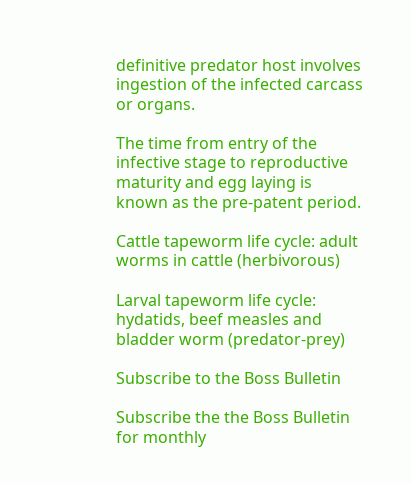definitive predator host involves ingestion of the infected carcass or organs.

The time from entry of the infective stage to reproductive maturity and egg laying is known as the pre-patent period.

Cattle tapeworm life cycle: adult worms in cattle (herbivorous)

Larval tapeworm life cycle: hydatids, beef measles and bladder worm (predator-prey)

Subscribe to the Boss Bulletin

Subscribe the the Boss Bulletin for monthly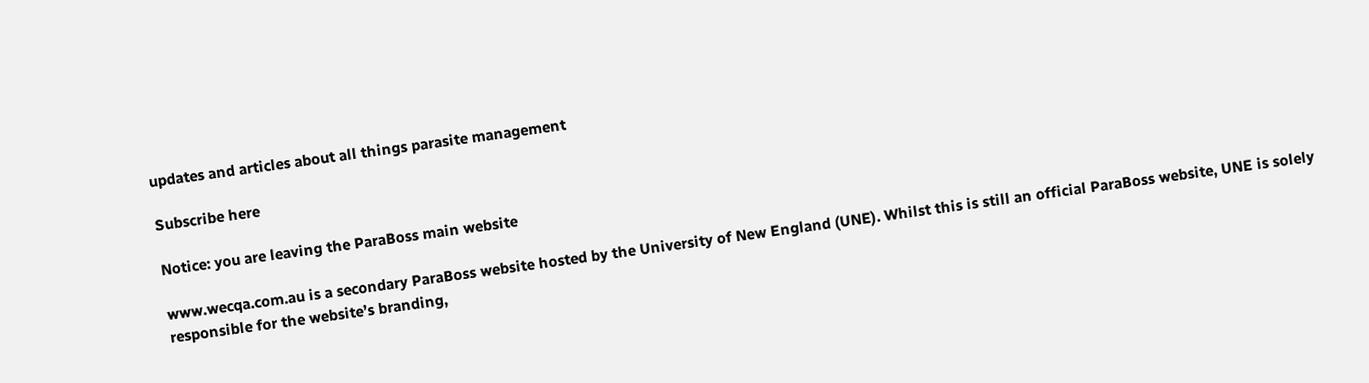updates and articles about all things parasite management

Subscribe here

Notice: you are leaving the ParaBoss main website

www.wecqa.com.au is a secondary ParaBoss website hosted by the University of New England (UNE). Whilst this is still an official ParaBoss website, UNE is solely responsible for the website’s branding,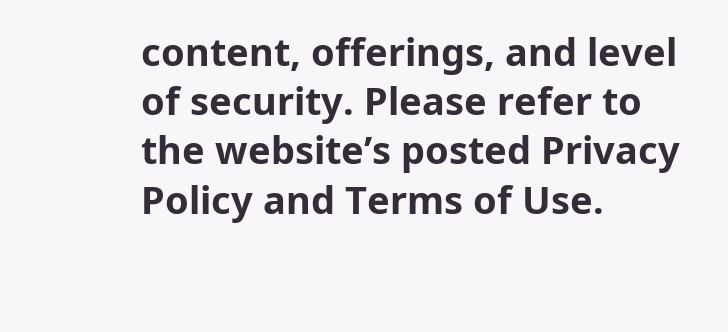content, offerings, and level of security. Please refer to the website’s posted Privacy Policy and Terms of Use.